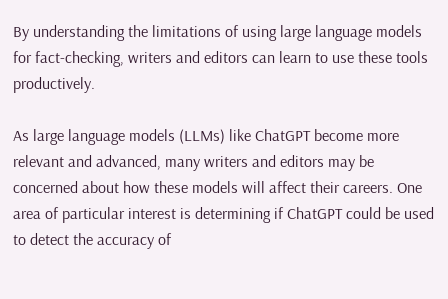By understanding the limitations of using large language models for fact-checking, writers and editors can learn to use these tools productively.

As large language models (LLMs) like ChatGPT become more relevant and advanced, many writers and editors may be concerned about how these models will affect their careers. One area of particular interest is determining if ChatGPT could be used to detect the accuracy of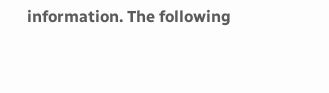information. The following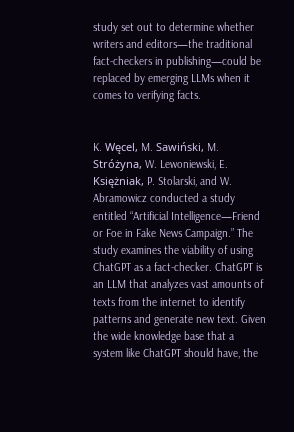study set out to determine whether writers and editors—the traditional fact-checkers in publishing—could be replaced by emerging LLMs when it comes to verifying facts.


K. Węcel, M. Sawiński, M. Stróżyna, W. Lewoniewski, E. Księżniak, P. Stolarski, and W. Abramowicz conducted a study entitled “Artificial Intelligence—Friend or Foe in Fake News Campaign.” The study examines the viability of using ChatGPT as a fact-checker. ChatGPT is an LLM that analyzes vast amounts of texts from the internet to identify patterns and generate new text. Given the wide knowledge base that a system like ChatGPT should have, the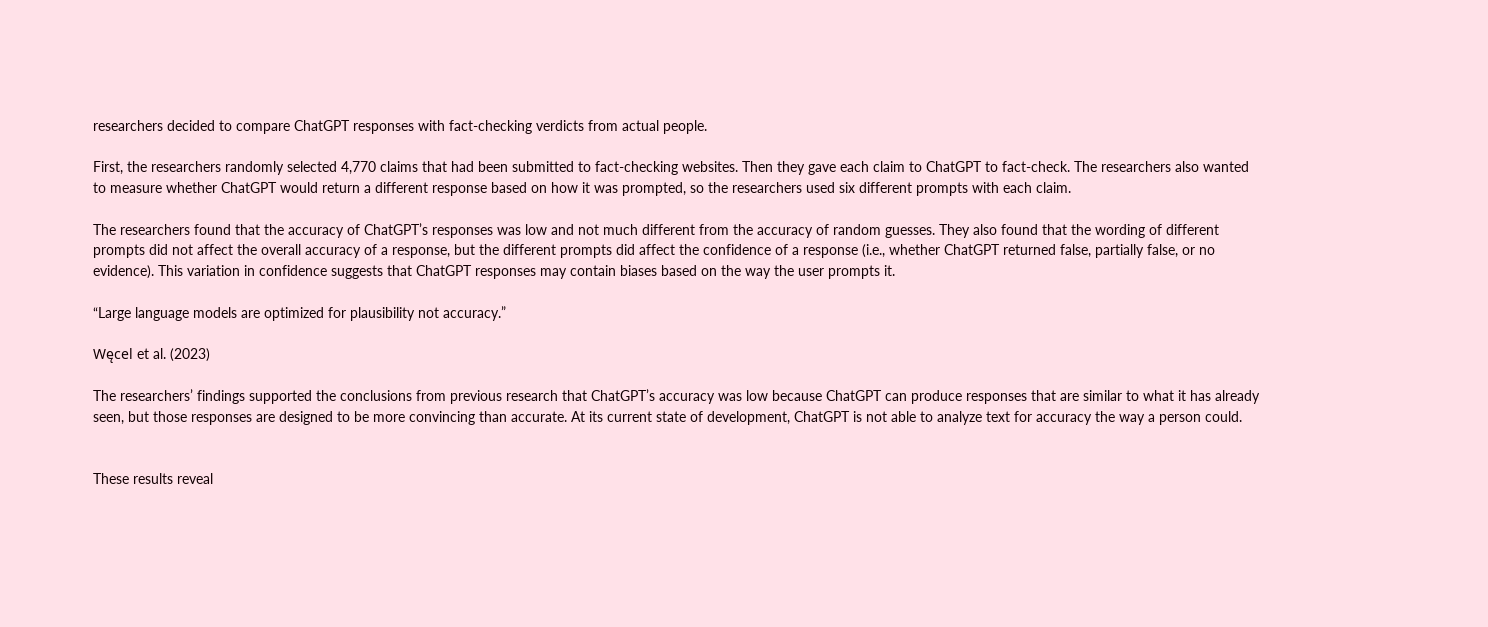researchers decided to compare ChatGPT responses with fact-checking verdicts from actual people.

First, the researchers randomly selected 4,770 claims that had been submitted to fact-checking websites. Then they gave each claim to ChatGPT to fact-check. The researchers also wanted to measure whether ChatGPT would return a different response based on how it was prompted, so the researchers used six different prompts with each claim.

The researchers found that the accuracy of ChatGPT’s responses was low and not much different from the accuracy of random guesses. They also found that the wording of different prompts did not affect the overall accuracy of a response, but the different prompts did affect the confidence of a response (i.e., whether ChatGPT returned false, partially false, or no evidence). This variation in confidence suggests that ChatGPT responses may contain biases based on the way the user prompts it.

“Large language models are optimized for plausibility not accuracy.”

Węcel et al. (2023)

The researchers’ findings supported the conclusions from previous research that ChatGPT’s accuracy was low because ChatGPT can produce responses that are similar to what it has already seen, but those responses are designed to be more convincing than accurate. At its current state of development, ChatGPT is not able to analyze text for accuracy the way a person could.


These results reveal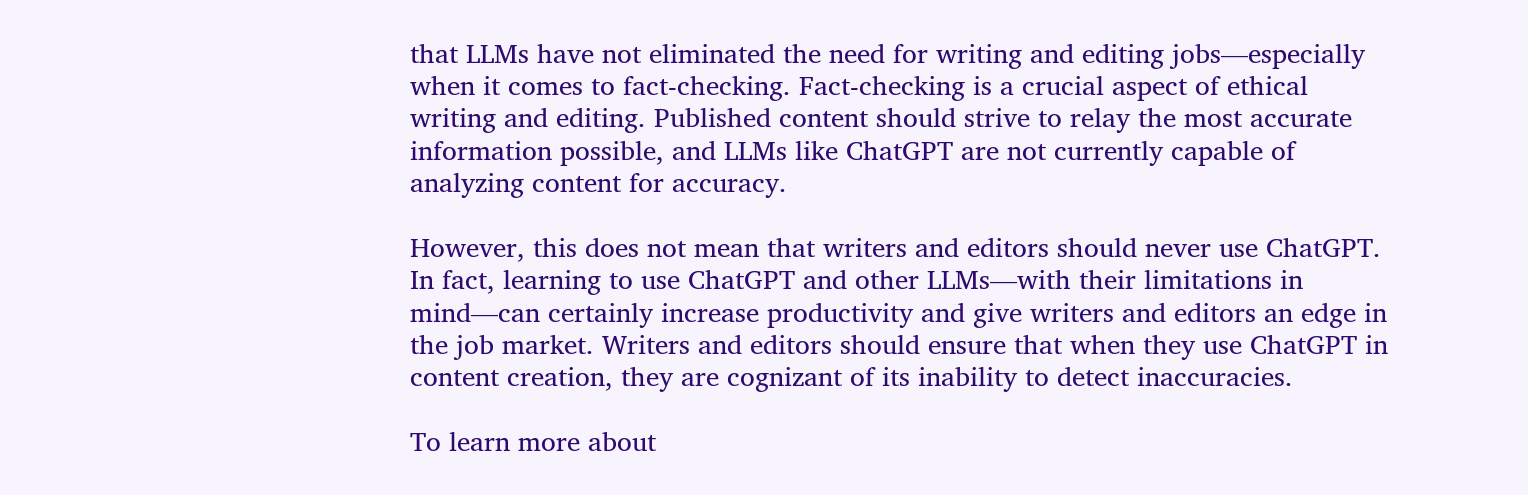that LLMs have not eliminated the need for writing and editing jobs—especially when it comes to fact-checking. Fact-checking is a crucial aspect of ethical writing and editing. Published content should strive to relay the most accurate information possible, and LLMs like ChatGPT are not currently capable of analyzing content for accuracy.

However, this does not mean that writers and editors should never use ChatGPT. In fact, learning to use ChatGPT and other LLMs—with their limitations in mind—can certainly increase productivity and give writers and editors an edge in the job market. Writers and editors should ensure that when they use ChatGPT in content creation, they are cognizant of its inability to detect inaccuracies.

To learn more about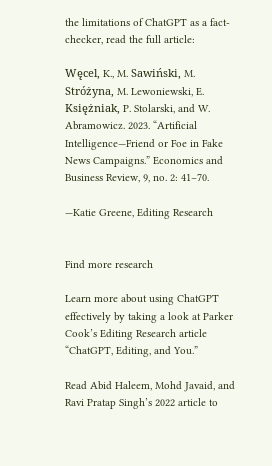the limitations of ChatGPT as a fact-checker, read the full article:

Węcel, K., M. Sawiński, M. Stróżyna, M. Lewoniewski, E. Księżniak, P. Stolarski, and W. Abramowicz. 2023. “Artificial Intelligence—Friend or Foe in Fake News Campaigns.” Economics and Business Review, 9, no. 2: 41–70.

—Katie Greene, Editing Research


Find more research

Learn more about using ChatGPT effectively by taking a look at Parker Cook’s Editing Research article “ChatGPT, Editing, and You.”

Read Abid Haleem, Mohd Javaid, and Ravi Pratap Singh’s 2022 article to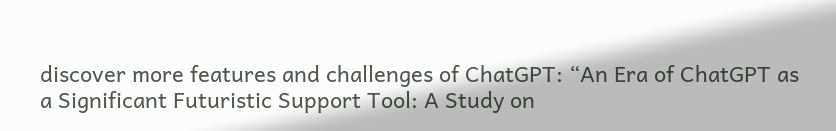discover more features and challenges of ChatGPT: “An Era of ChatGPT as a Significant Futuristic Support Tool: A Study on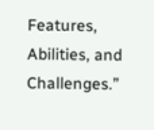Features, Abilities, and Challenges.”